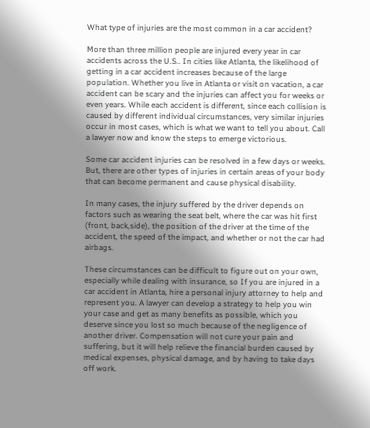What type of injuries are the most common in a car accident?

More than three million people are injured every year in car accidents across the U.S.. In cities like Atlanta, the likelihood of getting in a car accident increases because of the large population. Whether you live in Atlanta or visit on vacation, a car accident can be scary and the injuries can affect you for weeks or even years. While each accident is different, since each collision is caused by different individual circumstances, very similar injuries occur in most cases, which is what we want to tell you about. Call a lawyer now and know the steps to emerge victorious.

Some car accident injuries can be resolved in a few days or weeks. But, there are other types of injuries in certain areas of your body that can become permanent and cause physical disability.

In many cases, the injury suffered by the driver depends on factors such as wearing the seat belt, where the car was hit first (front, back,side), the position of the driver at the time of the accident, the speed of the impact, and whether or not the car had airbags.

These circumstances can be difficult to figure out on your own, especially while dealing with insurance, so If you are injured in a car accident in Atlanta, hire a personal injury attorney to help and represent you. A lawyer can develop a strategy to help you win your case and get as many benefits as possible, which you deserve since you lost so much because of the negligence of another driver. Compensation will not cure your pain and suffering, but it will help relieve the financial burden caused by medical expenses, physical damage, and by having to take days off work.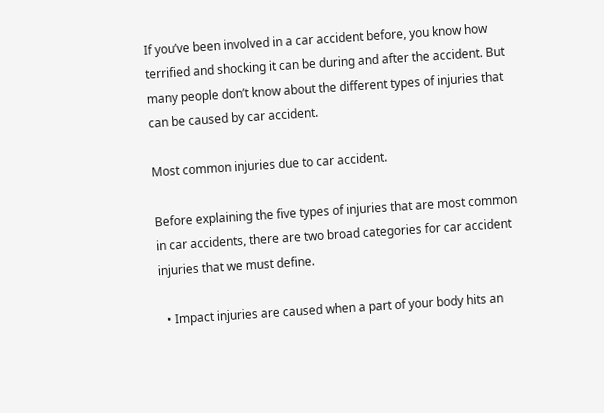If you’ve been involved in a car accident before, you know how terrified and shocking it can be during and after the accident. But many people don’t know about the different types of injuries that can be caused by car accident.

Most common injuries due to car accident.

Before explaining the five types of injuries that are most common in car accidents, there are two broad categories for car accident injuries that we must define.

  • Impact injuries are caused when a part of your body hits an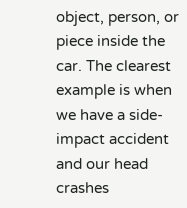object, person, or piece inside the car. The clearest example is when we have a side-impact accident and our head crashes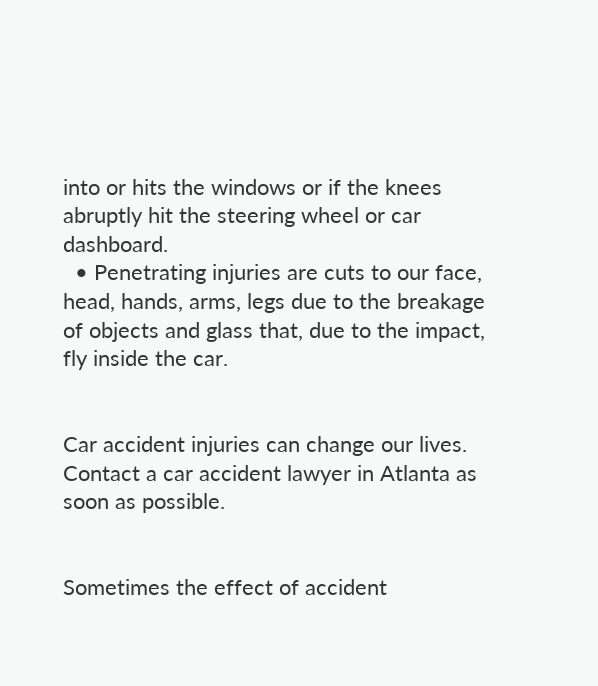into or hits the windows or if the knees abruptly hit the steering wheel or car dashboard.
  • Penetrating injuries are cuts to our face, head, hands, arms, legs due to the breakage of objects and glass that, due to the impact, fly inside the car.


Car accident injuries can change our lives. Contact a car accident lawyer in Atlanta as soon as possible.


Sometimes the effect of accident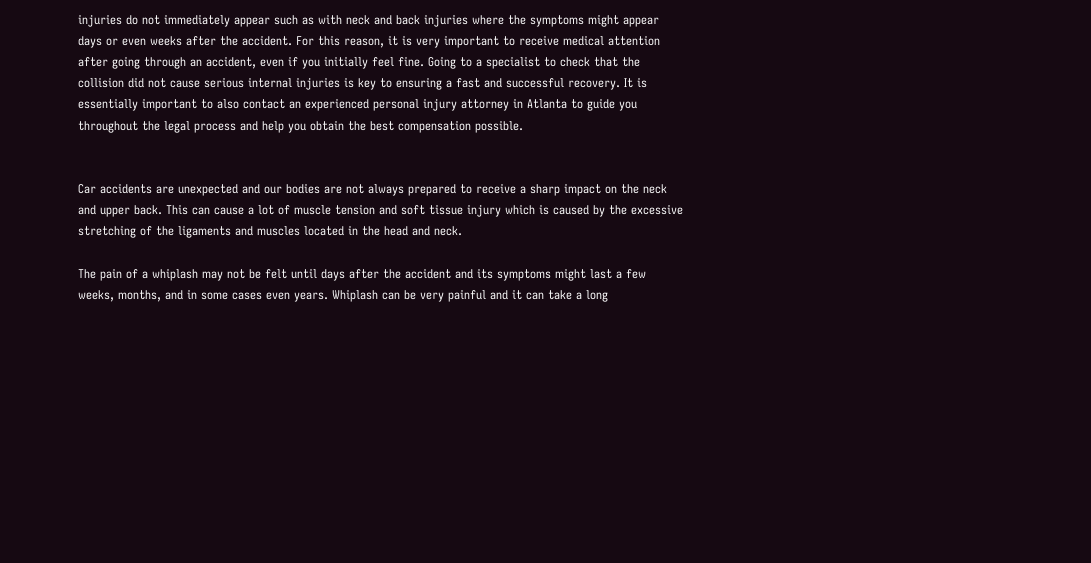injuries do not immediately appear such as with neck and back injuries where the symptoms might appear days or even weeks after the accident. For this reason, it is very important to receive medical attention after going through an accident, even if you initially feel fine. Going to a specialist to check that the collision did not cause serious internal injuries is key to ensuring a fast and successful recovery. It is essentially important to also contact an experienced personal injury attorney in Atlanta to guide you throughout the legal process and help you obtain the best compensation possible.


Car accidents are unexpected and our bodies are not always prepared to receive a sharp impact on the neck and upper back. This can cause a lot of muscle tension and soft tissue injury which is caused by the excessive stretching of the ligaments and muscles located in the head and neck.

The pain of a whiplash may not be felt until days after the accident and its symptoms might last a few weeks, months, and in some cases even years. Whiplash can be very painful and it can take a long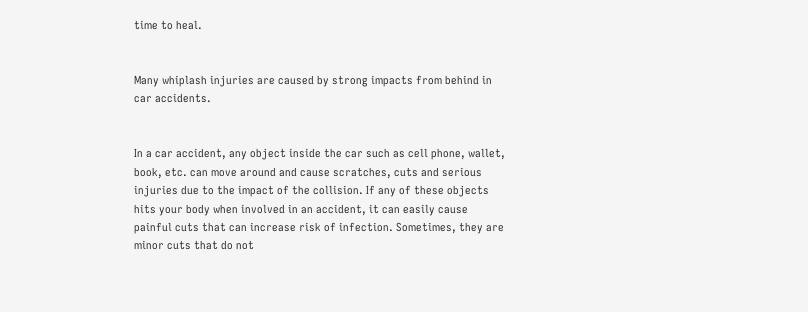time to heal.


Many whiplash injuries are caused by strong impacts from behind in car accidents.


In a car accident, any object inside the car such as cell phone, wallet, book, etc. can move around and cause scratches, cuts and serious injuries due to the impact of the collision. If any of these objects hits your body when involved in an accident, it can easily cause painful cuts that can increase risk of infection. Sometimes, they are minor cuts that do not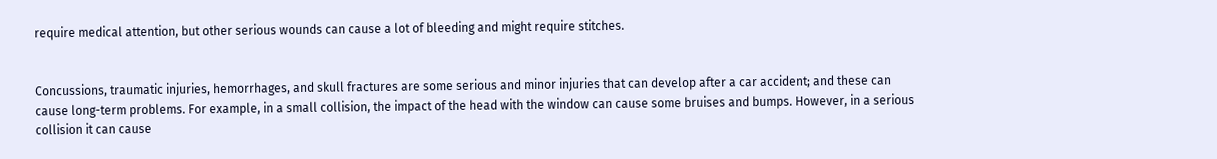require medical attention, but other serious wounds can cause a lot of bleeding and might require stitches.


Concussions, traumatic injuries, hemorrhages, and skull fractures are some serious and minor injuries that can develop after a car accident; and these can cause long-term problems. For example, in a small collision, the impact of the head with the window can cause some bruises and bumps. However, in a serious collision it can cause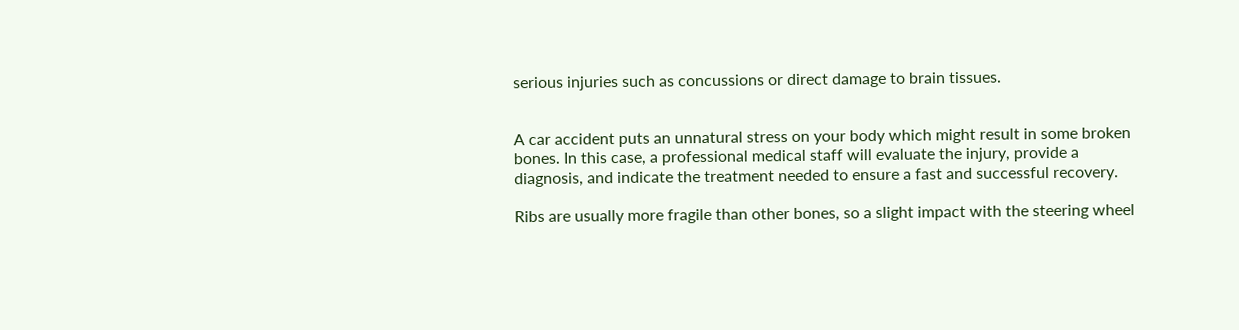serious injuries such as concussions or direct damage to brain tissues.


A car accident puts an unnatural stress on your body which might result in some broken bones. In this case, a professional medical staff will evaluate the injury, provide a diagnosis, and indicate the treatment needed to ensure a fast and successful recovery.

Ribs are usually more fragile than other bones, so a slight impact with the steering wheel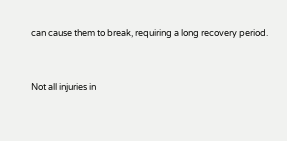can cause them to break, requiring a long recovery period.


Not all injuries in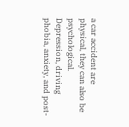a car accident are physical, they can also be psychological. Depression, driving phobia, anxiety, and post-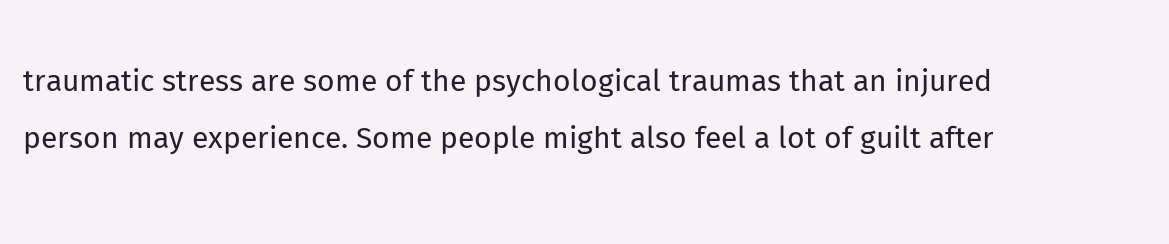traumatic stress are some of the psychological traumas that an injured person may experience. Some people might also feel a lot of guilt after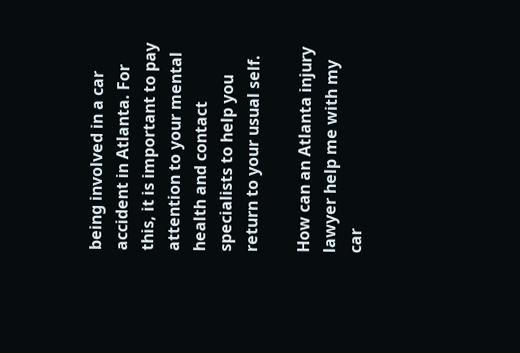being involved in a car accident in Atlanta. For this, it is important to pay attention to your mental health and contact specialists to help you return to your usual self.

How can an Atlanta injury lawyer help me with my car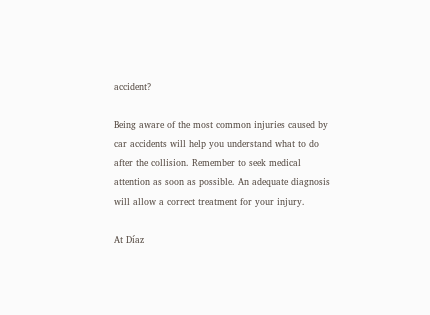accident?

Being aware of the most common injuries caused by car accidents will help you understand what to do after the collision. Remember to seek medical attention as soon as possible. An adequate diagnosis will allow a correct treatment for your injury.

At Díaz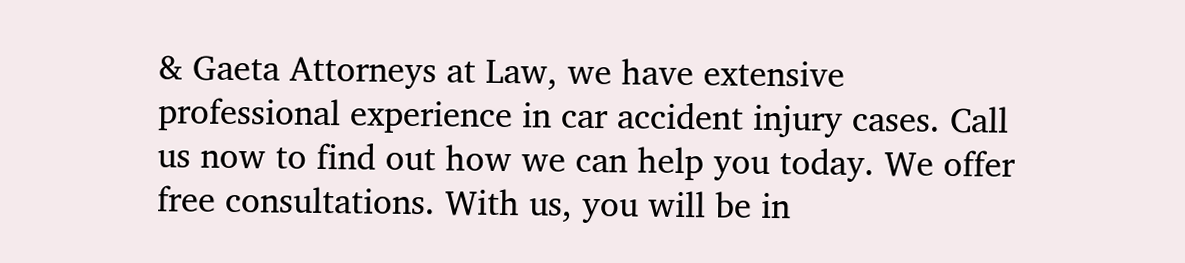& Gaeta Attorneys at Law, we have extensive professional experience in car accident injury cases. Call us now to find out how we can help you today. We offer free consultations. With us, you will be in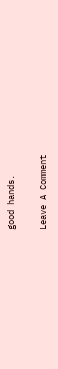good hands.

Leave A Comment